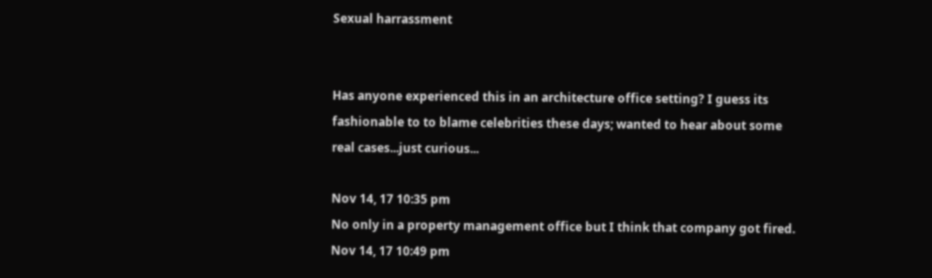Sexual harrassment


Has anyone experienced this in an architecture office setting? I guess its fashionable to to blame celebrities these days; wanted to hear about some real cases...just curious...

Nov 14, 17 10:35 pm
No only in a property management office but I think that company got fired.
Nov 14, 17 10:49 pm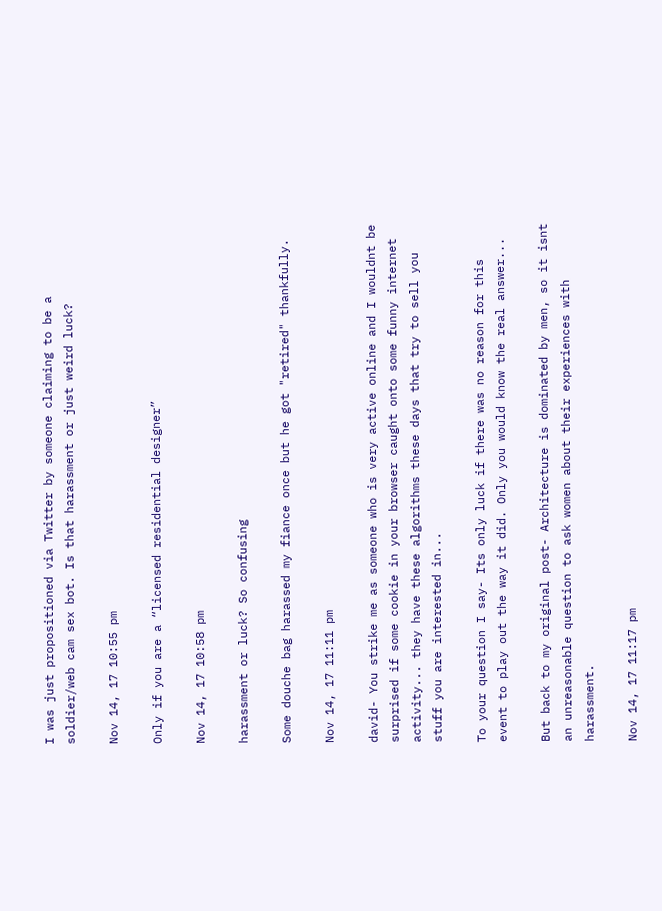I was just propositioned via Twitter by someone claiming to be a soldier/web cam sex bot. Is that harassment or just weird luck?

Nov 14, 17 10:55 pm

Only if you are a “licensed residential designer”

Nov 14, 17 10:58 pm

harassment or luck? So confusing

Some douche bag harassed my fiance once but he got "retired" thankfully.

Nov 14, 17 11:11 pm

david- You strike me as someone who is very active online and I wouldnt be surprised if some cookie in your browser caught onto some funny internet activity... they have these algorithms these days that try to sell you stuff you are interested in...

To your question I say- Its only luck if there was no reason for this event to play out the way it did. Only you would know the real answer...

But back to my original post- Architecture is dominated by men, so it isnt an unreasonable question to ask women about their experiences with harassment.

Nov 14, 17 11:17 pm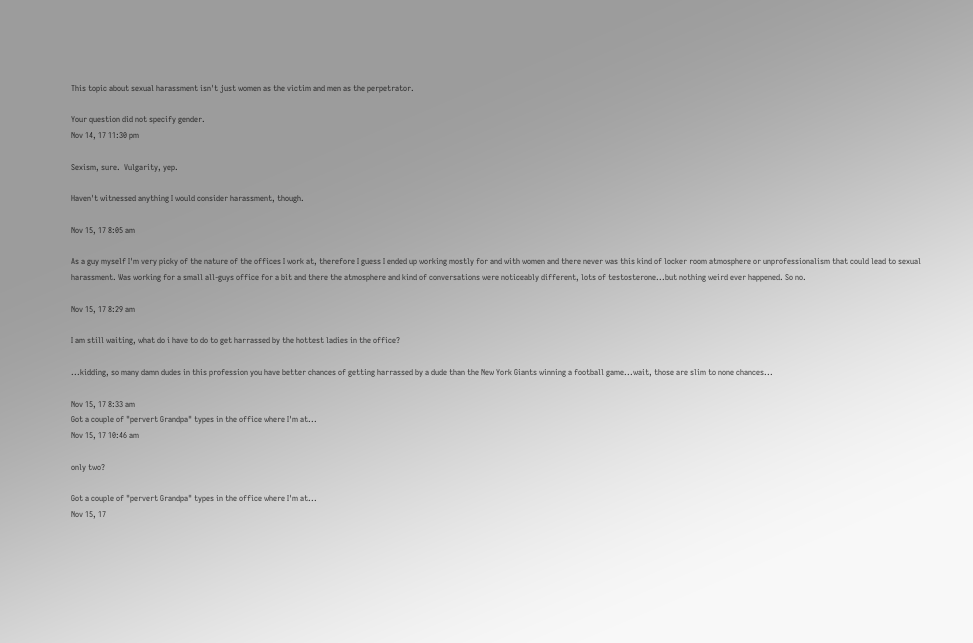This topic about sexual harassment isn't just women as the victim and men as the perpetrator.

Your question did not specify gender.
Nov 14, 17 11:30 pm

Sexism, sure.  Vulgarity, yep.

Haven't witnessed anything I would consider harassment, though.

Nov 15, 17 8:05 am

As a guy myself I'm very picky of the nature of the offices I work at, therefore I guess I ended up working mostly for and with women and there never was this kind of locker room atmosphere or unprofessionalism that could lead to sexual harassment. Was working for a small all-guys office for a bit and there the atmosphere and kind of conversations were noticeably different, lots of testosterone...but nothing weird ever happened. So no.

Nov 15, 17 8:29 am

I am still waiting, what do i have to do to get harrassed by the hottest ladies in the office?

...kidding, so many damn dudes in this profession you have better chances of getting harrassed by a dude than the New York Giants winning a football game...wait, those are slim to none chances...

Nov 15, 17 8:33 am
Got a couple of "pervert Grandpa" types in the office where I'm at...
Nov 15, 17 10:46 am

only two?

Got a couple of "pervert Grandpa" types in the office where I'm at...
Nov 15, 17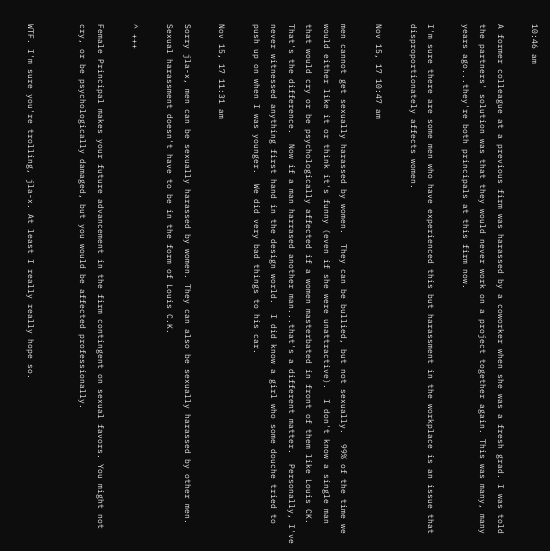10:46 am

A former colleague at a previous firm was harassed by a coworker when she was a fresh grad. I was told the partners' solution was that they would never work on a project together again. This was many, many years ago...they're both principals at this firm now.

I'm sure there are some men who have experienced this but harassment in the workplace is an issue that disproportionately affects women.

Nov 15, 17 10:47 am

men cannot get sexually harassed by women.  They can be bullied, but not sexually.  99% of the time we would either like it or think it's funny (even if she were unattractive).  I don't know a single man that would cry or be psychologically affected if a women masterbated in front of them like Louis CK.  That's the difference.  Now if a man harrased another man...that's a different matter.  Personally, I've never witnessed anything first hand in the design world.  I did know a girl who some douche tried to push up on when I was younger.  We did very bad things to his car.

Nov 15, 17 11:31 am

Sorry jla-x, men can be sexually harassed by women. They can also be sexually harassed by other men. Sexual harassment doesn't have to be in the form of Louis C.K.

^ +++

Female Principal makes your future advancement in the firm contingent on sexual favors. You might not cry, or be psychologically damaged, but you would be affected professionally.


WTF. I'm sure you're trolling, jla-x. At least I really really hope so.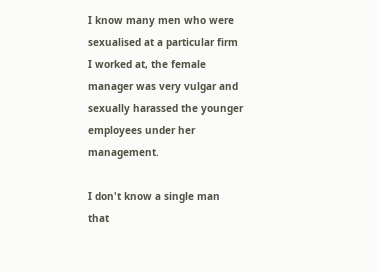I know many men who were sexualised at a particular firm I worked at, the female manager was very vulgar and sexually harassed the younger employees under her management.

I don't know a single man that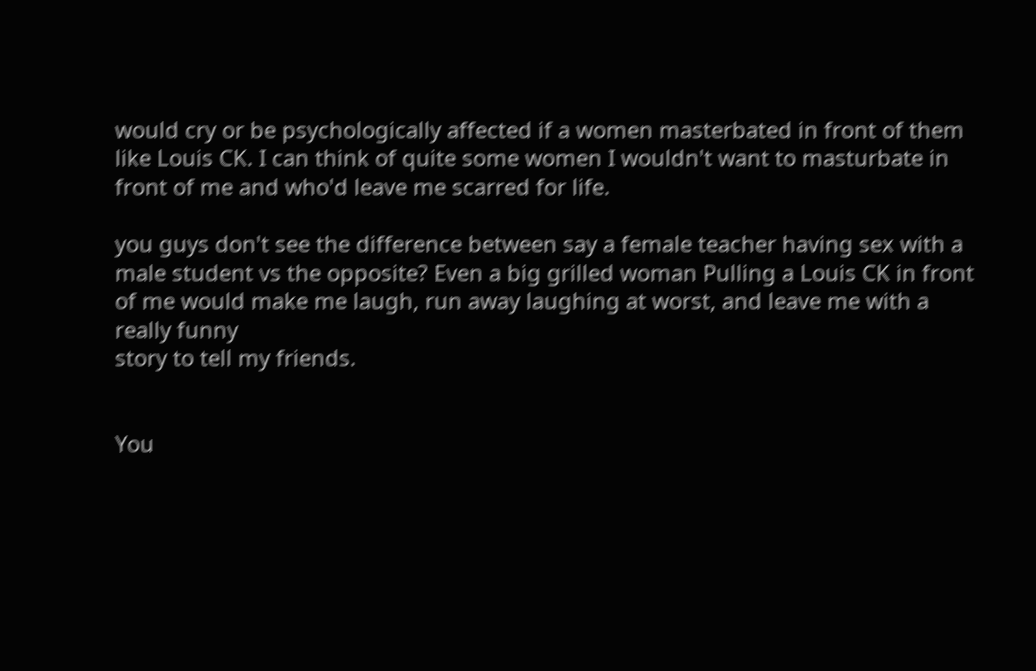would cry or be psychologically affected if a women masterbated in front of them like Louis CK. I can think of quite some women I wouldn't want to masturbate in front of me and who'd leave me scarred for life.

you guys don't see the difference between say a female teacher having sex with a male student vs the opposite? Even a big grilled woman Pulling a Louis CK in front of me would make me laugh, run away laughing at worst, and leave me with a really funny
story to tell my friends.


You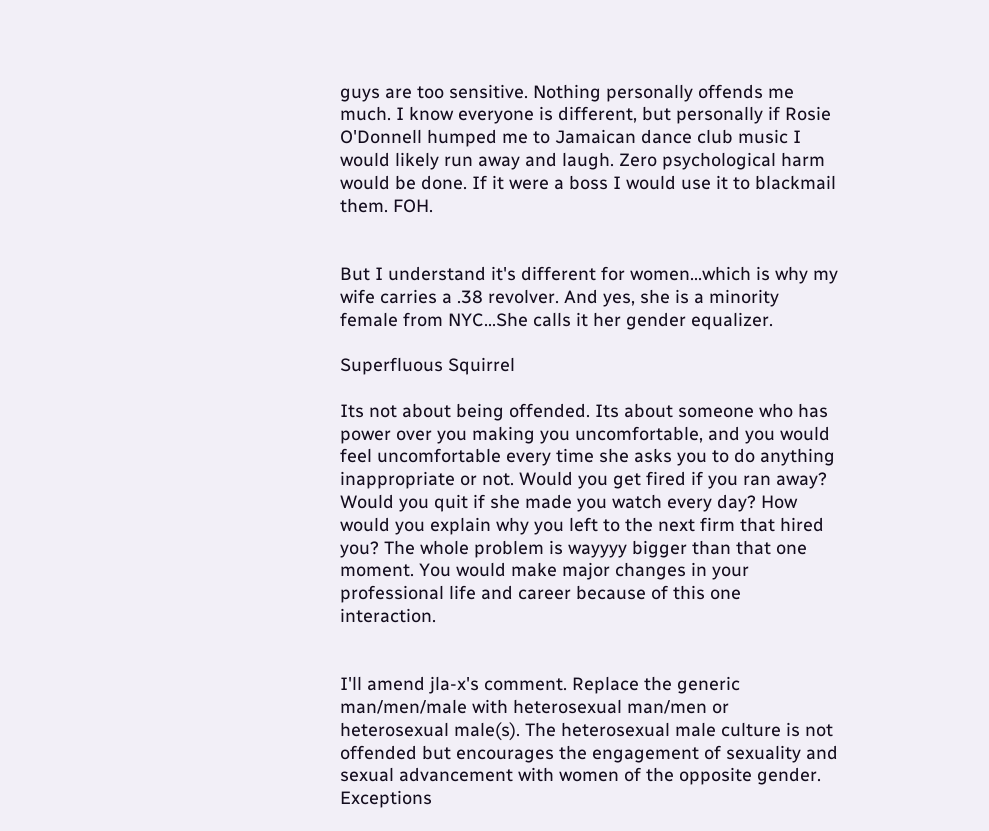guys are too sensitive. Nothing personally offends me much. I know everyone is different, but personally if Rosie O'Donnell humped me to Jamaican dance club music I would likely run away and laugh. Zero psychological harm would be done. If it were a boss I would use it to blackmail them. FOH.


But I understand it's different for women...which is why my wife carries a .38 revolver. And yes, she is a minority female from NYC...She calls it her gender equalizer.

Superfluous Squirrel

Its not about being offended. Its about someone who has power over you making you uncomfortable, and you would feel uncomfortable every time she asks you to do anything inappropriate or not. Would you get fired if you ran away? Would you quit if she made you watch every day? How would you explain why you left to the next firm that hired you? The whole problem is wayyyy bigger than that one moment. You would make major changes in your professional life and career because of this one interaction.


I'll amend jla-x's comment. Replace the generic man/men/male with heterosexual man/men or heterosexual male(s). The heterosexual male culture is not offended but encourages the engagement of sexuality and sexual advancement with women of the opposite gender. Exceptions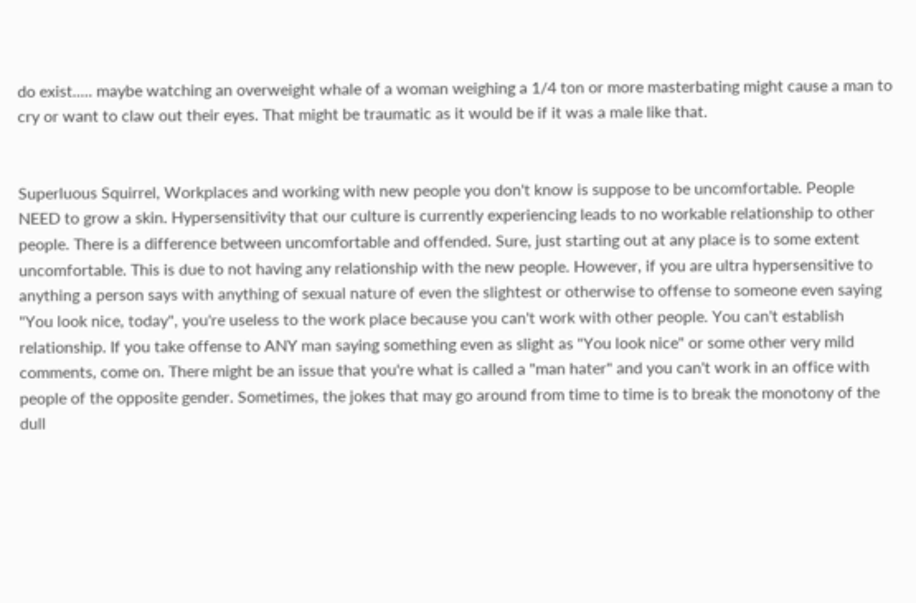do exist..... maybe watching an overweight whale of a woman weighing a 1/4 ton or more masterbating might cause a man to cry or want to claw out their eyes. That might be traumatic as it would be if it was a male like that.


Superluous Squirrel, Workplaces and working with new people you don't know is suppose to be uncomfortable. People NEED to grow a skin. Hypersensitivity that our culture is currently experiencing leads to no workable relationship to other people. There is a difference between uncomfortable and offended. Sure, just starting out at any place is to some extent uncomfortable. This is due to not having any relationship with the new people. However, if you are ultra hypersensitive to anything a person says with anything of sexual nature of even the slightest or otherwise to offense to someone even saying "You look nice, today", you're useless to the work place because you can't work with other people. You can't establish relationship. If you take offense to ANY man saying something even as slight as "You look nice" or some other very mild comments, come on. There might be an issue that you're what is called a "man hater" and you can't work in an office with people of the opposite gender. Sometimes, the jokes that may go around from time to time is to break the monotony of the dull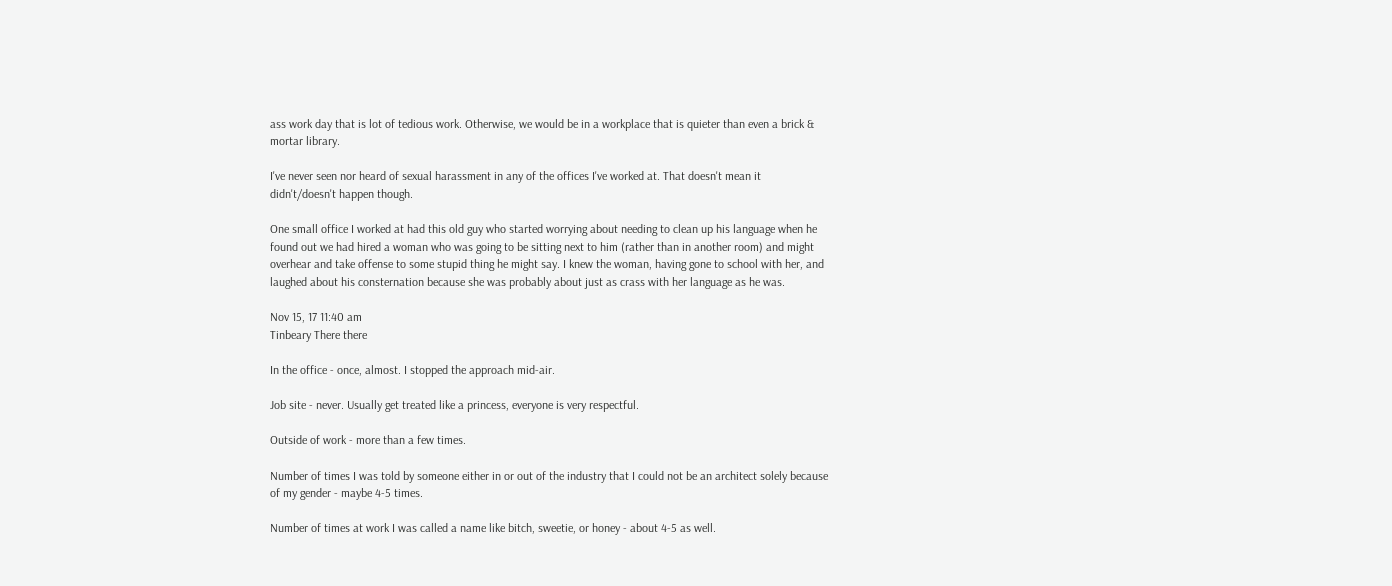ass work day that is lot of tedious work. Otherwise, we would be in a workplace that is quieter than even a brick & mortar library.

I've never seen nor heard of sexual harassment in any of the offices I've worked at. That doesn't mean it didn't/doesn't happen though.

One small office I worked at had this old guy who started worrying about needing to clean up his language when he found out we had hired a woman who was going to be sitting next to him (rather than in another room) and might overhear and take offense to some stupid thing he might say. I knew the woman, having gone to school with her, and laughed about his consternation because she was probably about just as crass with her language as he was.

Nov 15, 17 11:40 am
Tinbeary There there

In the office - once, almost. I stopped the approach mid-air.

Job site - never. Usually get treated like a princess, everyone is very respectful.

Outside of work - more than a few times.

Number of times I was told by someone either in or out of the industry that I could not be an architect solely because of my gender - maybe 4-5 times.

Number of times at work I was called a name like bitch, sweetie, or honey - about 4-5 as well.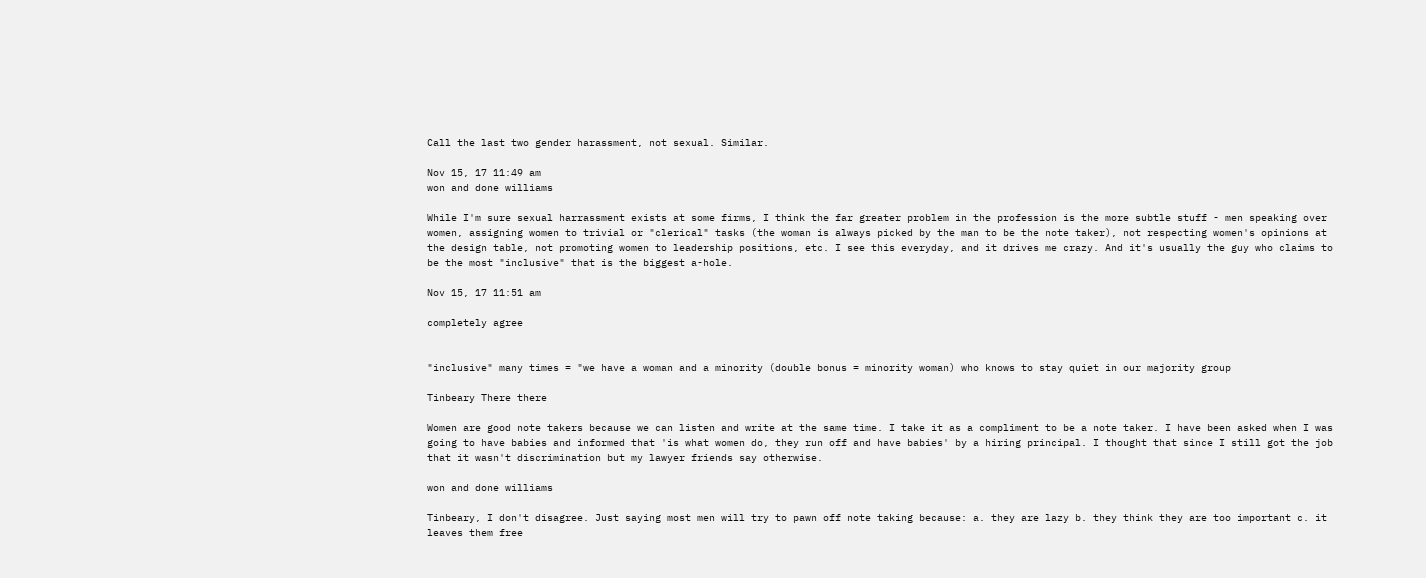Call the last two gender harassment, not sexual. Similar.

Nov 15, 17 11:49 am
won and done williams

While I'm sure sexual harrassment exists at some firms, I think the far greater problem in the profession is the more subtle stuff - men speaking over women, assigning women to trivial or "clerical" tasks (the woman is always picked by the man to be the note taker), not respecting women's opinions at the design table, not promoting women to leadership positions, etc. I see this everyday, and it drives me crazy. And it's usually the guy who claims to be the most "inclusive" that is the biggest a-hole.

Nov 15, 17 11:51 am

completely agree


"inclusive" many times = "we have a woman and a minority (double bonus = minority woman) who knows to stay quiet in our majority group

Tinbeary There there

Women are good note takers because we can listen and write at the same time. I take it as a compliment to be a note taker. I have been asked when I was going to have babies and informed that 'is what women do, they run off and have babies' by a hiring principal. I thought that since I still got the job that it wasn't discrimination but my lawyer friends say otherwise.

won and done williams

Tinbeary, I don't disagree. Just saying most men will try to pawn off note taking because: a. they are lazy b. they think they are too important c. it leaves them free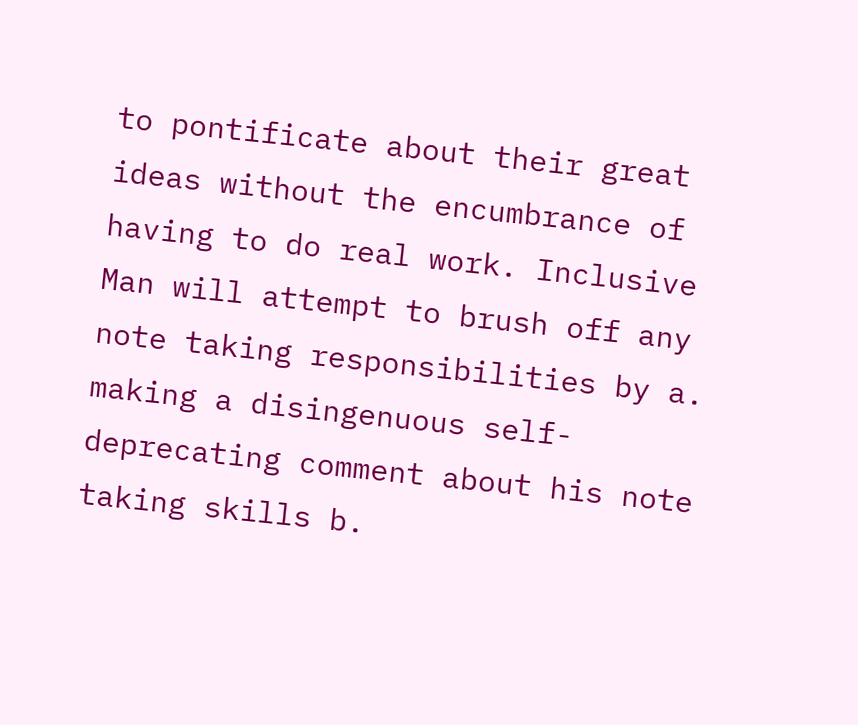to pontificate about their great ideas without the encumbrance of having to do real work. Inclusive Man will attempt to brush off any note taking responsibilities by a. making a disingenuous self-deprecating comment about his note taking skills b.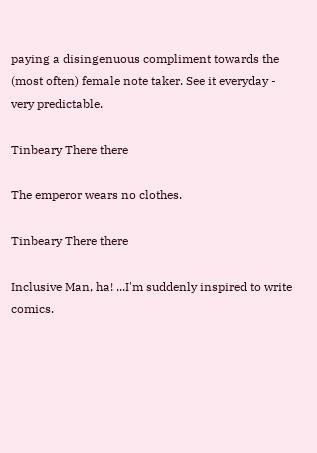paying a disingenuous compliment towards the (most often) female note taker. See it everyday - very predictable.

Tinbeary There there

The emperor wears no clothes.

Tinbeary There there

Inclusive Man, ha! ...I'm suddenly inspired to write comics.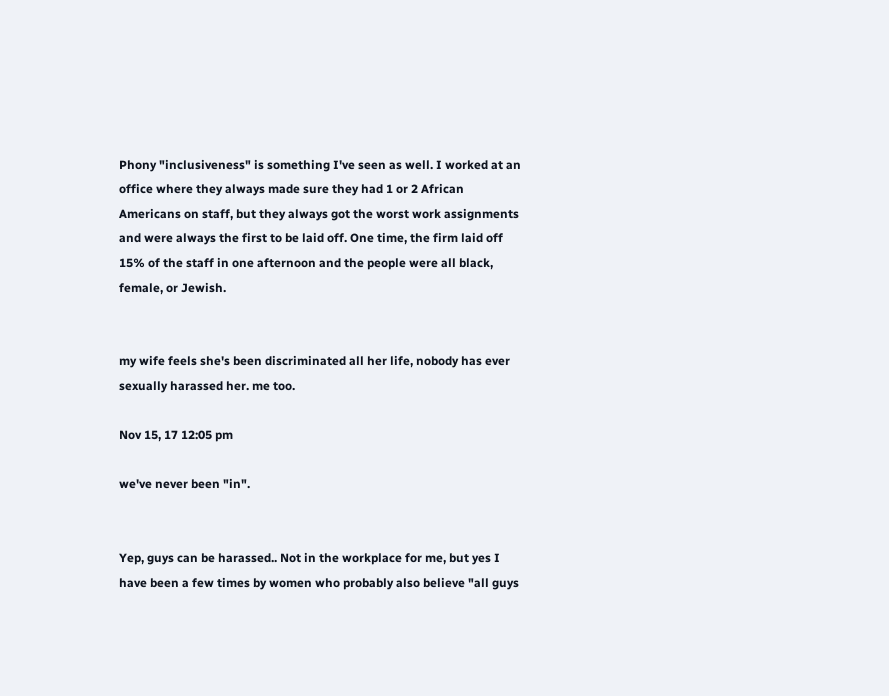Phony "inclusiveness" is something I've seen as well. I worked at an office where they always made sure they had 1 or 2 African Americans on staff, but they always got the worst work assignments and were always the first to be laid off. One time, the firm laid off 15% of the staff in one afternoon and the people were all black, female, or Jewish.


my wife feels she's been discriminated all her life, nobody has ever sexually harassed her. me too.

Nov 15, 17 12:05 pm

we've never been "in".


Yep, guys can be harassed.. Not in the workplace for me, but yes I have been a few times by women who probably also believe "all guys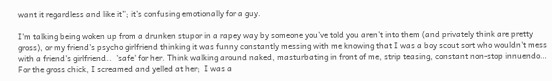want it regardless and like it”; it’s confusing emotionally for a guy.

I'm talking being woken up from a drunken stupor in a rapey way by someone you’ve told you aren’t into them (and privately think are pretty gross), or my friend's psycho girlfriend thinking it was funny constantly messing with me knowing that I was a boy scout sort who wouldn't mess with a friend's girlfriend..  'safe' for her. Think walking around naked, masturbating in front of me, strip teasing, constant non-stop innuendo…  For the gross chick, I screamed and yelled at her;  I was a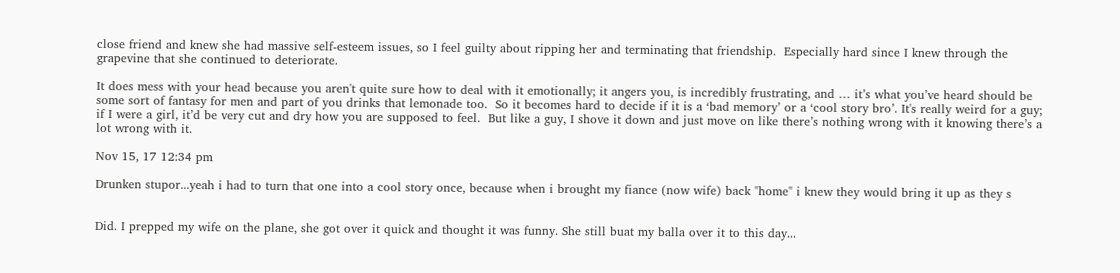close friend and knew she had massive self-esteem issues, so I feel guilty about ripping her and terminating that friendship.  Especially hard since I knew through the grapevine that she continued to deteriorate.

It does mess with your head because you aren't quite sure how to deal with it emotionally; it angers you, is incredibly frustrating, and … it’s what you’ve heard should be some sort of fantasy for men and part of you drinks that lemonade too.  So it becomes hard to decide if it is a ‘bad memory’ or a ‘cool story bro’. It's really weird for a guy; if I were a girl, it’d be very cut and dry how you are supposed to feel.  But like a guy, I shove it down and just move on like there’s nothing wrong with it knowing there’s a lot wrong with it.

Nov 15, 17 12:34 pm

Drunken stupor...yeah i had to turn that one into a cool story once, because when i brought my fiance (now wife) back "home" i knew they would bring it up as they s


Did. I prepped my wife on the plane, she got over it quick and thought it was funny. She still buat my balla over it to this day...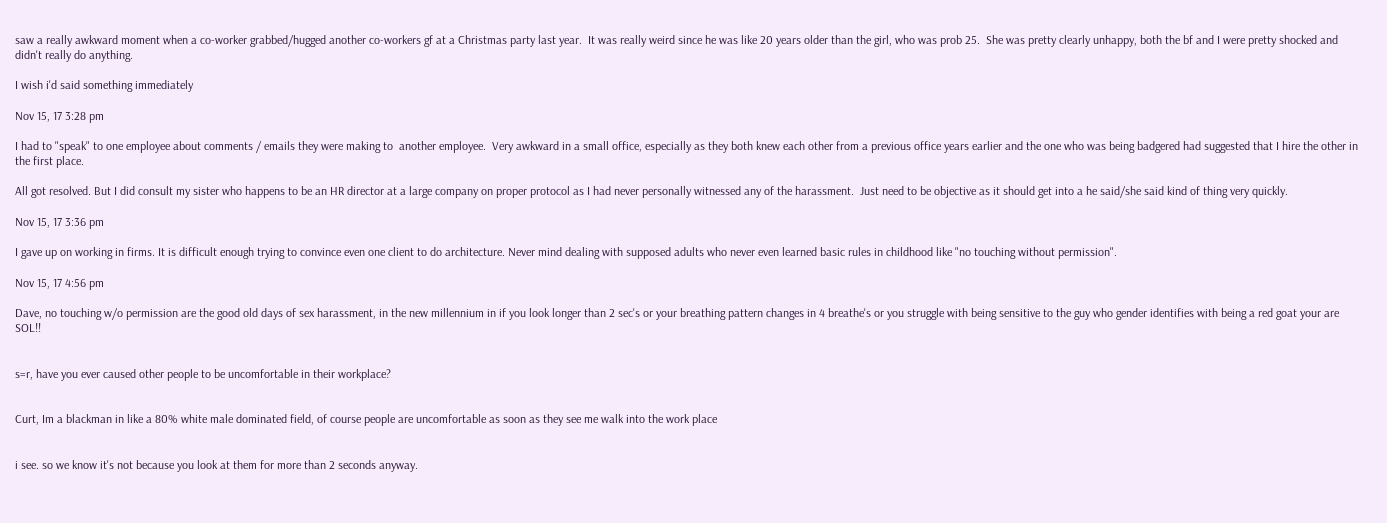saw a really awkward moment when a co-worker grabbed/hugged another co-workers gf at a Christmas party last year.  It was really weird since he was like 20 years older than the girl, who was prob 25.  She was pretty clearly unhappy, both the bf and I were pretty shocked and didn't really do anything.

I wish i'd said something immediately

Nov 15, 17 3:28 pm

I had to "speak" to one employee about comments / emails they were making to  another employee.  Very awkward in a small office, especially as they both knew each other from a previous office years earlier and the one who was being badgered had suggested that I hire the other in the first place.

All got resolved. But I did consult my sister who happens to be an HR director at a large company on proper protocol as I had never personally witnessed any of the harassment.  Just need to be objective as it should get into a he said/she said kind of thing very quickly.

Nov 15, 17 3:36 pm

I gave up on working in firms. It is difficult enough trying to convince even one client to do architecture. Never mind dealing with supposed adults who never even learned basic rules in childhood like "no touching without permission".

Nov 15, 17 4:56 pm

Dave, no touching w/o permission are the good old days of sex harassment, in the new millennium in if you look longer than 2 sec's or your breathing pattern changes in 4 breathe's or you struggle with being sensitive to the guy who gender identifies with being a red goat your are SOL!!


s=r, have you ever caused other people to be uncomfortable in their workplace?


Curt, Im a blackman in like a 80% white male dominated field, of course people are uncomfortable as soon as they see me walk into the work place


i see. so we know it's not because you look at them for more than 2 seconds anyway.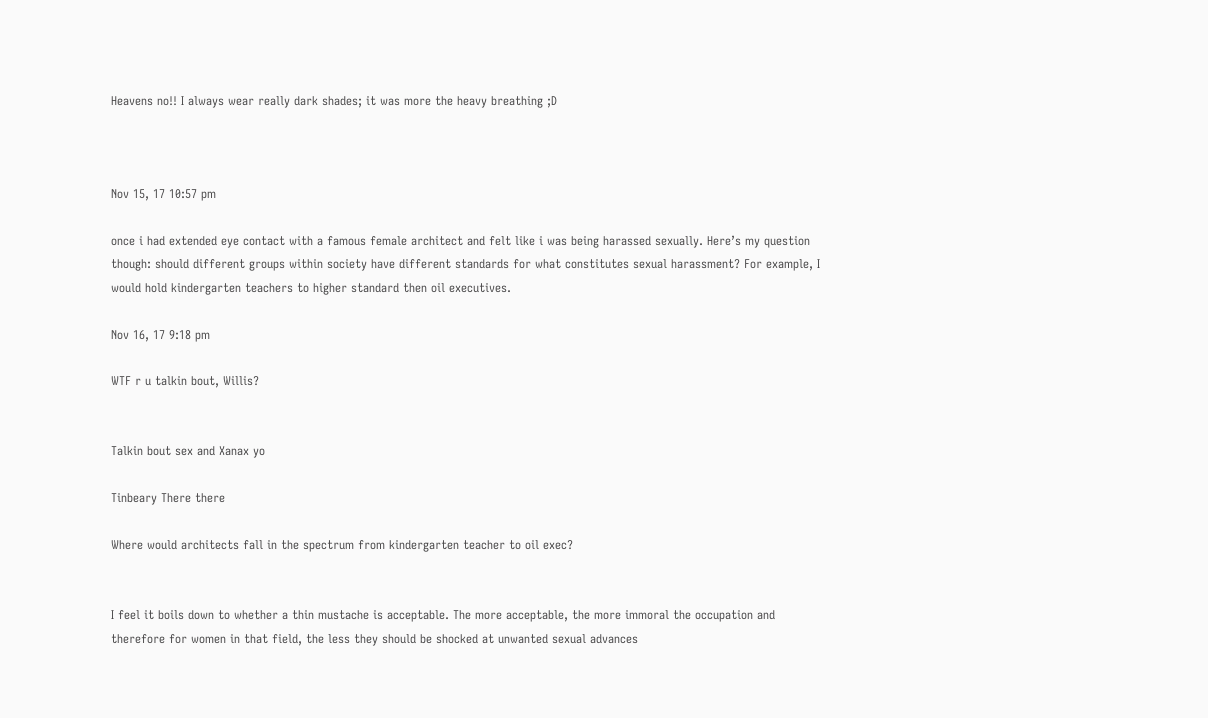Heavens no!! I always wear really dark shades; it was more the heavy breathing ;D



Nov 15, 17 10:57 pm

once i had extended eye contact with a famous female architect and felt like i was being harassed sexually. Here’s my question though: should different groups within society have different standards for what constitutes sexual harassment? For example, I would hold kindergarten teachers to higher standard then oil executives.

Nov 16, 17 9:18 pm

WTF r u talkin bout, Willis?


Talkin bout sex and Xanax yo

Tinbeary There there

Where would architects fall in the spectrum from kindergarten teacher to oil exec?


I feel it boils down to whether a thin mustache is acceptable. The more acceptable, the more immoral the occupation and therefore for women in that field, the less they should be shocked at unwanted sexual advances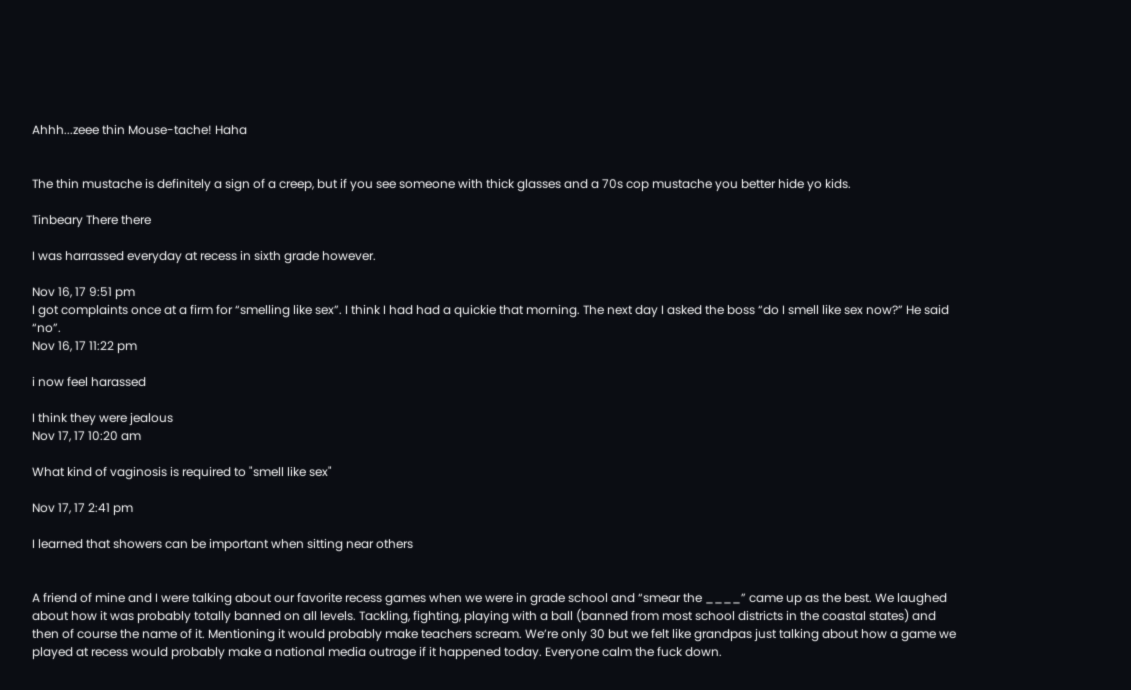Ahhh...zeee thin Mouse-tache! Haha


The thin mustache is definitely a sign of a creep, but if you see someone with thick glasses and a 70s cop mustache you better hide yo kids.

Tinbeary There there

I was harrassed everyday at recess in sixth grade however.

Nov 16, 17 9:51 pm
I got complaints once at a firm for “smelling like sex”. I think I had had a quickie that morning. The next day I asked the boss “do I smell like sex now?” He said “no”.
Nov 16, 17 11:22 pm

i now feel harassed

I think they were jealous
Nov 17, 17 10:20 am

What kind of vaginosis is required to "smell like sex"

Nov 17, 17 2:41 pm

I learned that showers can be important when sitting near others


A friend of mine and I were talking about our favorite recess games when we were in grade school and “smear the ____” came up as the best. We laughed about how it was probably totally banned on all levels. Tackling, fighting, playing with a ball (banned from most school districts in the coastal states) and then of course the name of it. Mentioning it would probably make teachers scream. We’re only 30 but we felt like grandpas just talking about how a game we played at recess would probably make a national media outrage if it happened today. Everyone calm the fuck down.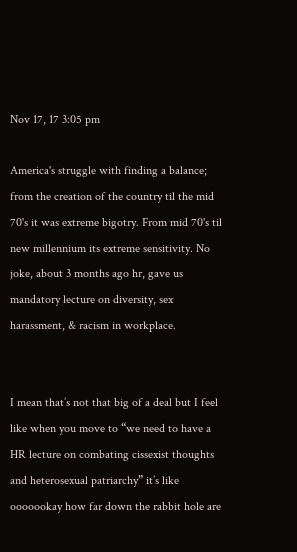Nov 17, 17 3:05 pm

America's struggle with finding a balance; from the creation of the country til the mid 70's it was extreme bigotry. From mid 70's til new millennium its extreme sensitivity. No joke, about 3 months ago hr, gave us mandatory lecture on diversity, sex harassment, & racism in workplace.


I mean that’s not that big of a deal but I feel like when you move to “we need to have a HR lecture on combating cissexist thoughts and heterosexual patriarchy” it’s like ooooookay how far down the rabbit hole are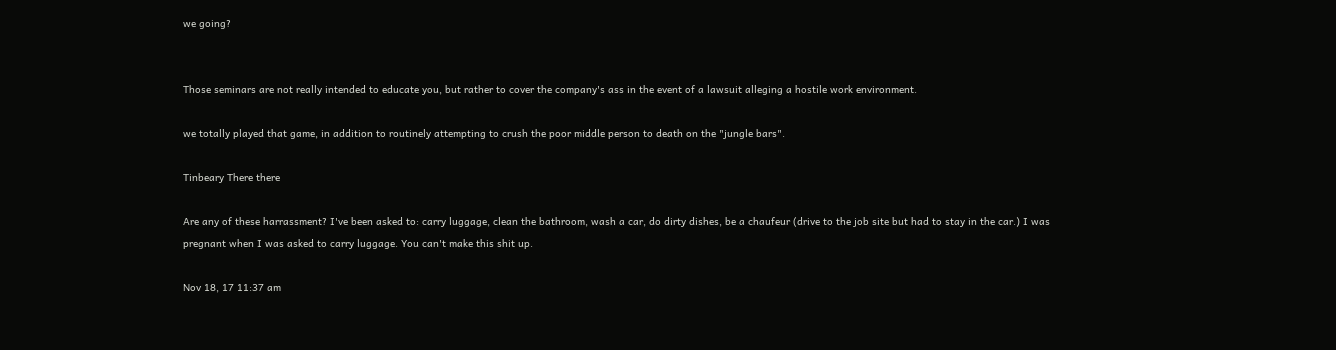we going?


Those seminars are not really intended to educate you, but rather to cover the company's ass in the event of a lawsuit alleging a hostile work environment.

we totally played that game, in addition to routinely attempting to crush the poor middle person to death on the "jungle bars".

Tinbeary There there

Are any of these harrassment? I've been asked to: carry luggage, clean the bathroom, wash a car, do dirty dishes, be a chaufeur (drive to the job site but had to stay in the car.) I was pregnant when I was asked to carry luggage. You can't make this shit up.

Nov 18, 17 11:37 am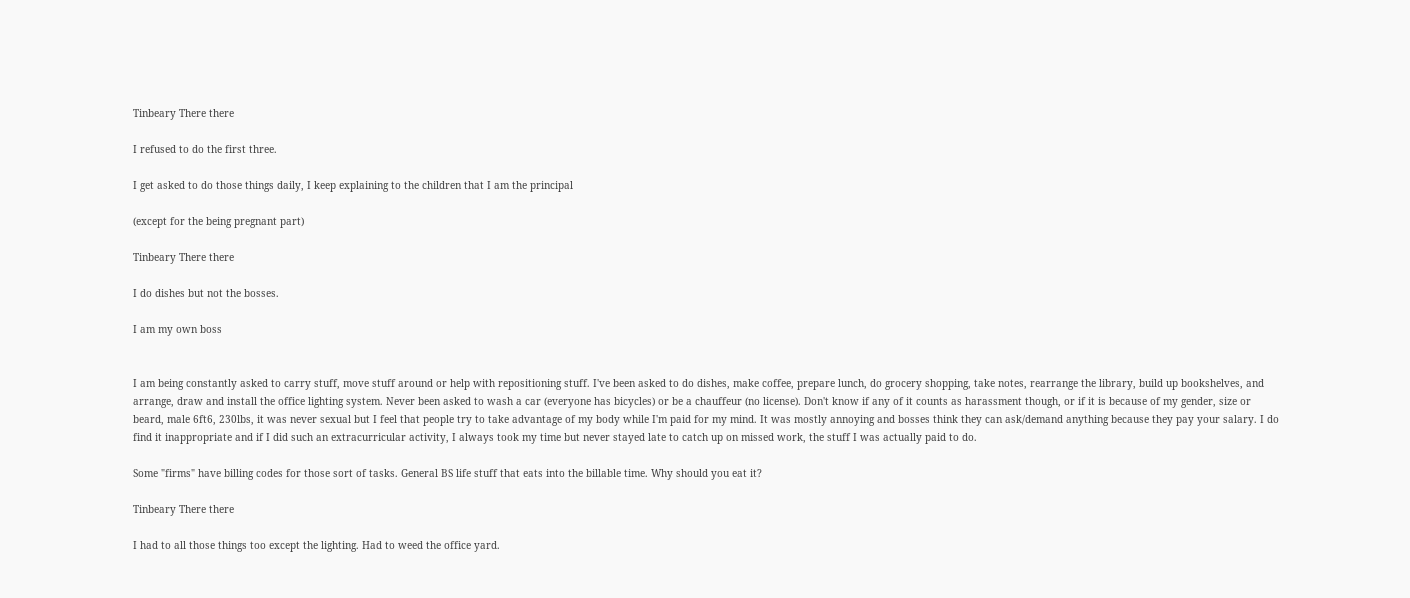Tinbeary There there

I refused to do the first three.

I get asked to do those things daily, I keep explaining to the children that I am the principal

(except for the being pregnant part)

Tinbeary There there

I do dishes but not the bosses.

I am my own boss


I am being constantly asked to carry stuff, move stuff around or help with repositioning stuff. I've been asked to do dishes, make coffee, prepare lunch, do grocery shopping, take notes, rearrange the library, build up bookshelves, and arrange, draw and install the office lighting system. Never been asked to wash a car (everyone has bicycles) or be a chauffeur (no license). Don't know if any of it counts as harassment though, or if it is because of my gender, size or beard, male 6ft6, 230lbs, it was never sexual but I feel that people try to take advantage of my body while I'm paid for my mind. It was mostly annoying and bosses think they can ask/demand anything because they pay your salary. I do find it inappropriate and if I did such an extracurricular activity, I always took my time but never stayed late to catch up on missed work, the stuff I was actually paid to do.

Some "firms" have billing codes for those sort of tasks. General BS life stuff that eats into the billable time. Why should you eat it?

Tinbeary There there

I had to all those things too except the lighting. Had to weed the office yard.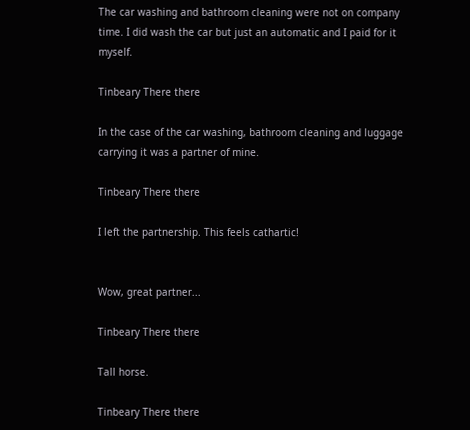The car washing and bathroom cleaning were not on company time. I did wash the car but just an automatic and I paid for it myself.

Tinbeary There there

In the case of the car washing, bathroom cleaning and luggage carrying it was a partner of mine.

Tinbeary There there

I left the partnership. This feels cathartic!


Wow, great partner...

Tinbeary There there

Tall horse.

Tinbeary There there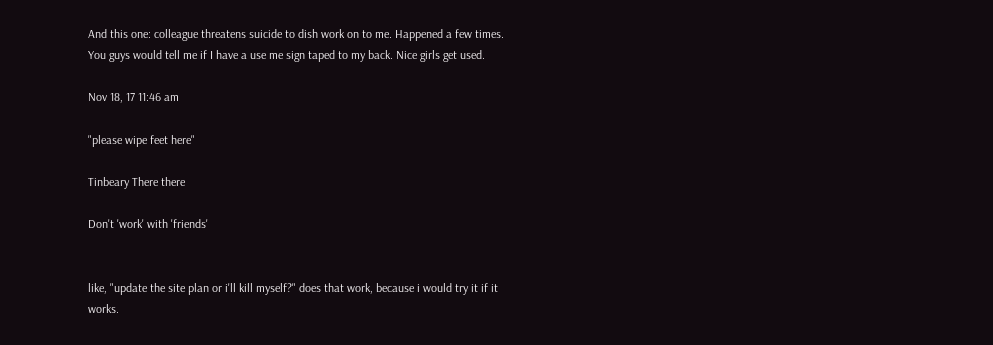And this one: colleague threatens suicide to dish work on to me. Happened a few times. You guys would tell me if I have a use me sign taped to my back. Nice girls get used.

Nov 18, 17 11:46 am

"please wipe feet here"

Tinbeary There there

Don't 'work' with 'friends'


like, "update the site plan or i'll kill myself?" does that work, because i would try it if it works.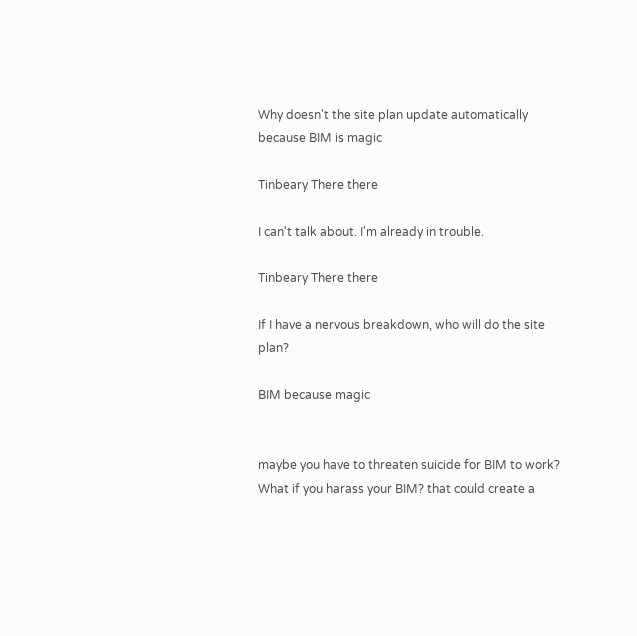Why doesn't the site plan update automatically because BIM is magic

Tinbeary There there

I can't talk about. I'm already in trouble.

Tinbeary There there

If I have a nervous breakdown, who will do the site plan?

BIM because magic


maybe you have to threaten suicide for BIM to work? What if you harass your BIM? that could create a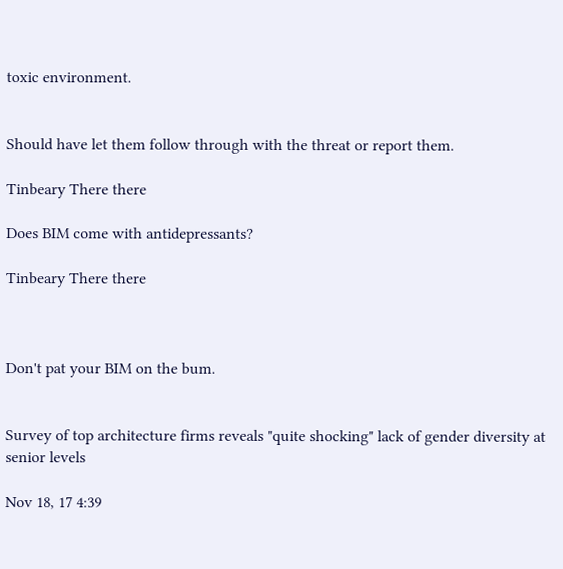toxic environment.


Should have let them follow through with the threat or report them.

Tinbeary There there

Does BIM come with antidepressants?

Tinbeary There there



Don't pat your BIM on the bum.


Survey of top architecture firms reveals "quite shocking" lack of gender diversity at senior levels

Nov 18, 17 4:39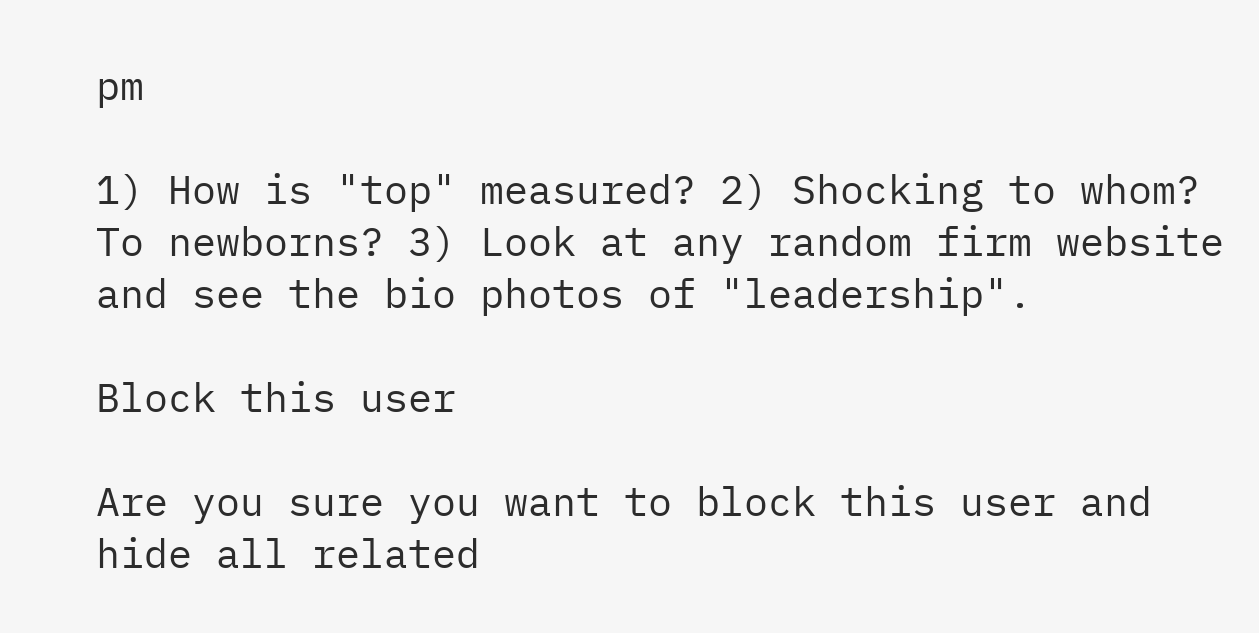pm

1) How is "top" measured? 2) Shocking to whom? To newborns? 3) Look at any random firm website and see the bio photos of "leadership".

Block this user

Are you sure you want to block this user and hide all related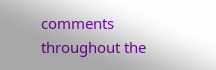comments throughout the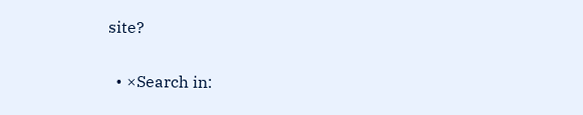site?

  • ×Search in: